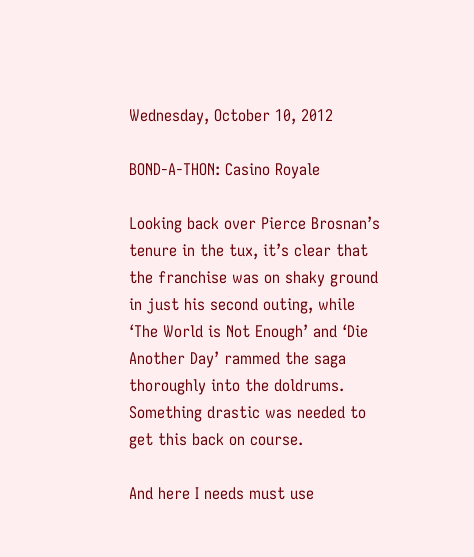Wednesday, October 10, 2012

BOND-A-THON: Casino Royale

Looking back over Pierce Brosnan’s tenure in the tux, it’s clear that the franchise was on shaky ground in just his second outing, while ‘The World is Not Enough’ and ‘Die Another Day’ rammed the saga thoroughly into the doldrums. Something drastic was needed to get this back on course.

And here I needs must use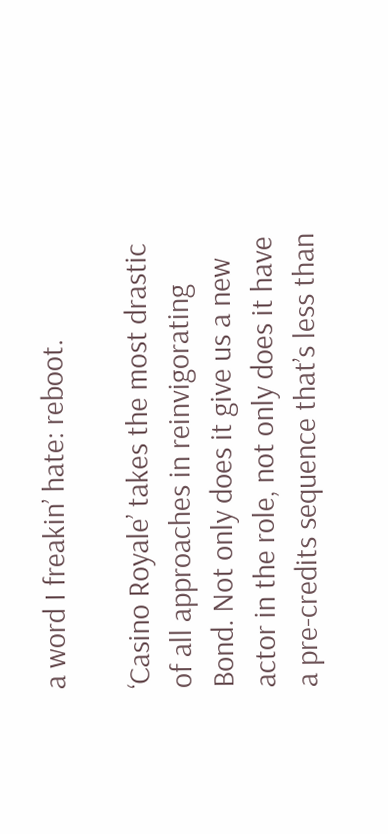a word I freakin’ hate: reboot.

‘Casino Royale’ takes the most drastic of all approaches in reinvigorating Bond. Not only does it give us a new actor in the role, not only does it have a pre-credits sequence that’s less than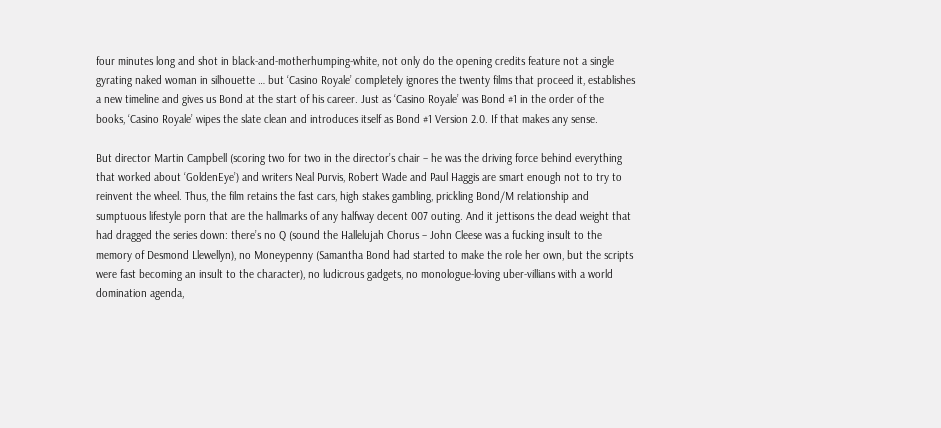four minutes long and shot in black-and-motherhumping-white, not only do the opening credits feature not a single gyrating naked woman in silhouette … but ‘Casino Royale’ completely ignores the twenty films that proceed it, establishes a new timeline and gives us Bond at the start of his career. Just as ‘Casino Royale’ was Bond #1 in the order of the books, ‘Casino Royale’ wipes the slate clean and introduces itself as Bond #1 Version 2.0. If that makes any sense.

But director Martin Campbell (scoring two for two in the director’s chair – he was the driving force behind everything that worked about ‘GoldenEye’) and writers Neal Purvis, Robert Wade and Paul Haggis are smart enough not to try to reinvent the wheel. Thus, the film retains the fast cars, high stakes gambling, prickling Bond/M relationship and sumptuous lifestyle porn that are the hallmarks of any halfway decent 007 outing. And it jettisons the dead weight that had dragged the series down: there’s no Q (sound the Hallelujah Chorus – John Cleese was a fucking insult to the memory of Desmond Llewellyn), no Moneypenny (Samantha Bond had started to make the role her own, but the scripts were fast becoming an insult to the character), no ludicrous gadgets, no monologue-loving uber-villians with a world domination agenda,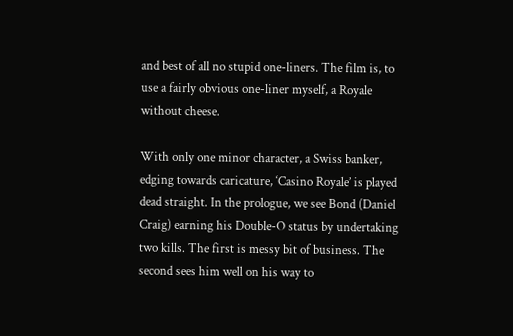and best of all no stupid one-liners. The film is, to use a fairly obvious one-liner myself, a Royale without cheese.

With only one minor character, a Swiss banker, edging towards caricature, ‘Casino Royale’ is played dead straight. In the prologue, we see Bond (Daniel Craig) earning his Double-O status by undertaking two kills. The first is messy bit of business. The second sees him well on his way to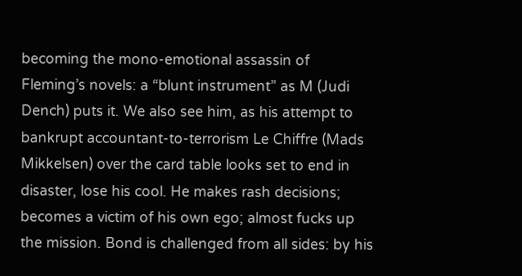becoming the mono-emotional assassin of Fleming’s novels: a “blunt instrument” as M (Judi Dench) puts it. We also see him, as his attempt to bankrupt accountant-to-terrorism Le Chiffre (Mads Mikkelsen) over the card table looks set to end in disaster, lose his cool. He makes rash decisions; becomes a victim of his own ego; almost fucks up the mission. Bond is challenged from all sides: by his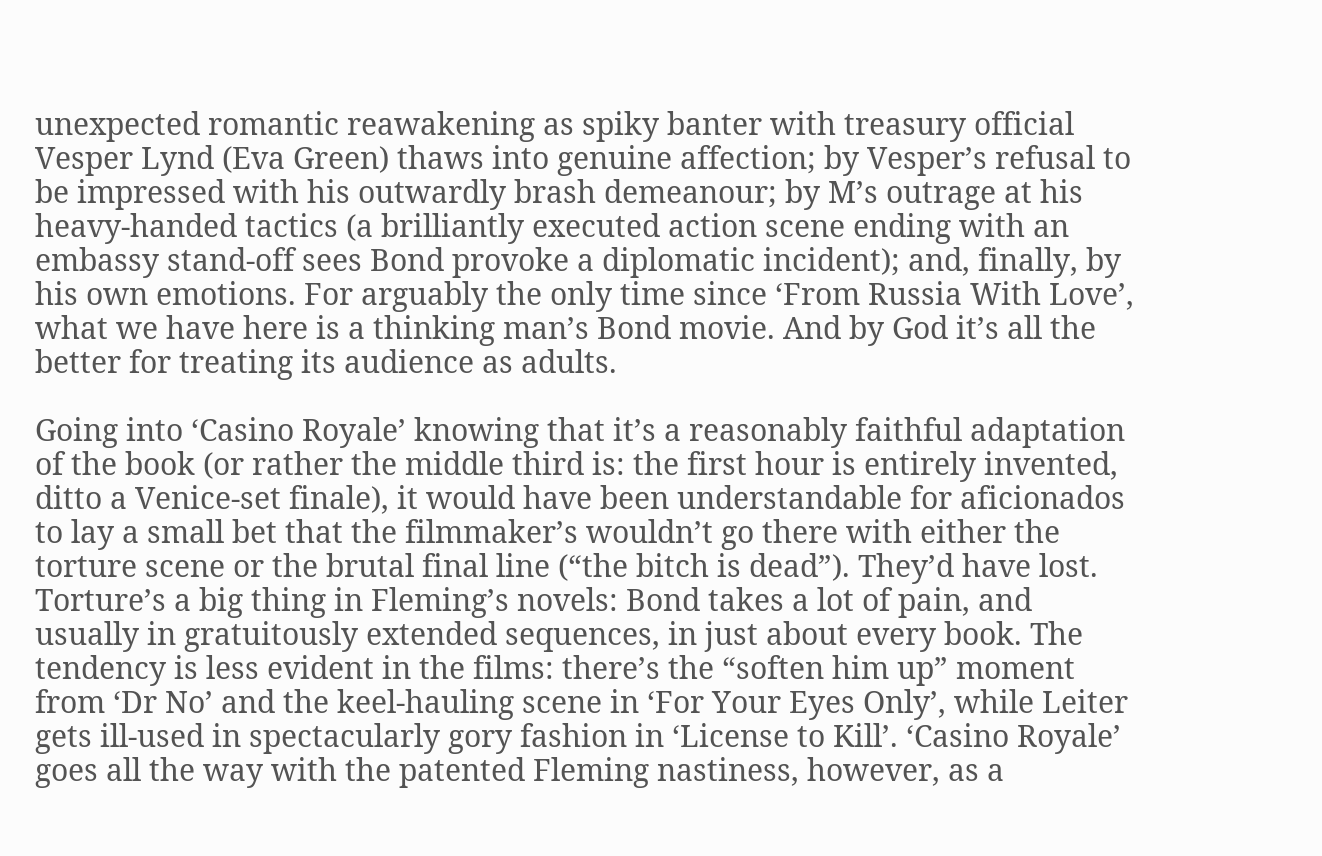unexpected romantic reawakening as spiky banter with treasury official Vesper Lynd (Eva Green) thaws into genuine affection; by Vesper’s refusal to be impressed with his outwardly brash demeanour; by M’s outrage at his heavy-handed tactics (a brilliantly executed action scene ending with an embassy stand-off sees Bond provoke a diplomatic incident); and, finally, by his own emotions. For arguably the only time since ‘From Russia With Love’, what we have here is a thinking man’s Bond movie. And by God it’s all the better for treating its audience as adults.

Going into ‘Casino Royale’ knowing that it’s a reasonably faithful adaptation of the book (or rather the middle third is: the first hour is entirely invented, ditto a Venice-set finale), it would have been understandable for aficionados to lay a small bet that the filmmaker’s wouldn’t go there with either the torture scene or the brutal final line (“the bitch is dead”). They’d have lost. Torture’s a big thing in Fleming’s novels: Bond takes a lot of pain, and usually in gratuitously extended sequences, in just about every book. The tendency is less evident in the films: there’s the “soften him up” moment from ‘Dr No’ and the keel-hauling scene in ‘For Your Eyes Only’, while Leiter gets ill-used in spectacularly gory fashion in ‘License to Kill’. ‘Casino Royale’ goes all the way with the patented Fleming nastiness, however, as a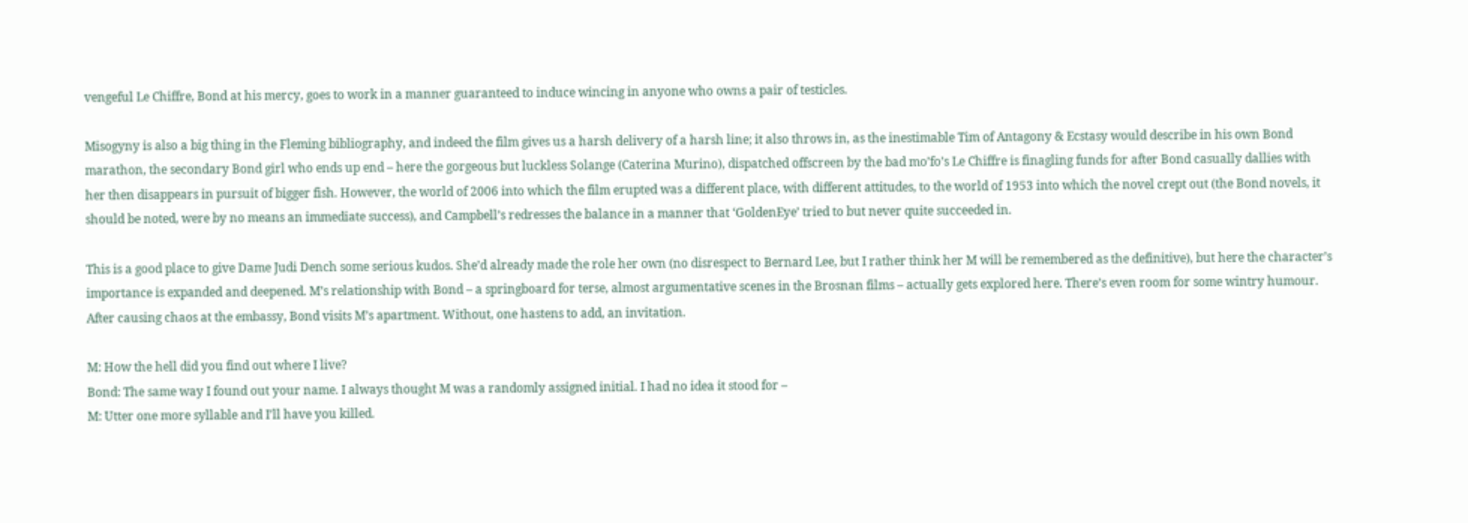vengeful Le Chiffre, Bond at his mercy, goes to work in a manner guaranteed to induce wincing in anyone who owns a pair of testicles.

Misogyny is also a big thing in the Fleming bibliography, and indeed the film gives us a harsh delivery of a harsh line; it also throws in, as the inestimable Tim of Antagony & Ecstasy would describe in his own Bond marathon, the secondary Bond girl who ends up end – here the gorgeous but luckless Solange (Caterina Murino), dispatched offscreen by the bad mo’fo’s Le Chiffre is finagling funds for after Bond casually dallies with her then disappears in pursuit of bigger fish. However, the world of 2006 into which the film erupted was a different place, with different attitudes, to the world of 1953 into which the novel crept out (the Bond novels, it should be noted, were by no means an immediate success), and Campbell’s redresses the balance in a manner that ‘GoldenEye’ tried to but never quite succeeded in.

This is a good place to give Dame Judi Dench some serious kudos. She’d already made the role her own (no disrespect to Bernard Lee, but I rather think her M will be remembered as the definitive), but here the character’s importance is expanded and deepened. M’s relationship with Bond – a springboard for terse, almost argumentative scenes in the Brosnan films – actually gets explored here. There’s even room for some wintry humour. After causing chaos at the embassy, Bond visits M’s apartment. Without, one hastens to add, an invitation.

M: How the hell did you find out where I live?
Bond: The same way I found out your name. I always thought M was a randomly assigned initial. I had no idea it stood for –
M: Utter one more syllable and I’ll have you killed.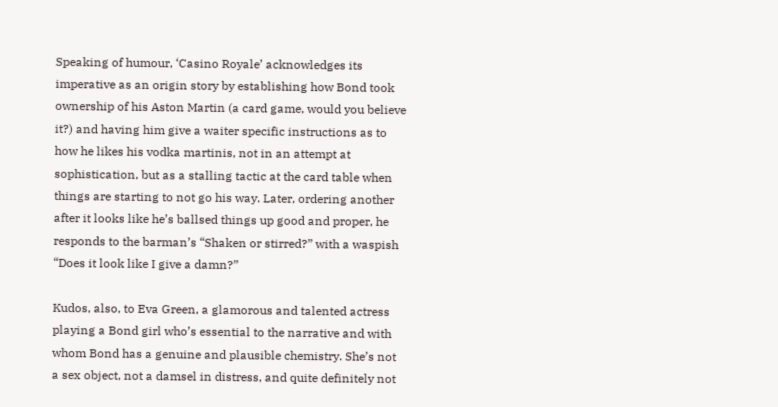Speaking of humour, ‘Casino Royale’ acknowledges its imperative as an origin story by establishing how Bond took ownership of his Aston Martin (a card game, would you believe it?) and having him give a waiter specific instructions as to how he likes his vodka martinis, not in an attempt at sophistication, but as a stalling tactic at the card table when things are starting to not go his way. Later, ordering another after it looks like he’s ballsed things up good and proper, he responds to the barman’s “Shaken or stirred?” with a waspish “Does it look like I give a damn?”

Kudos, also, to Eva Green, a glamorous and talented actress playing a Bond girl who’s essential to the narrative and with whom Bond has a genuine and plausible chemistry. She’s not a sex object, not a damsel in distress, and quite definitely not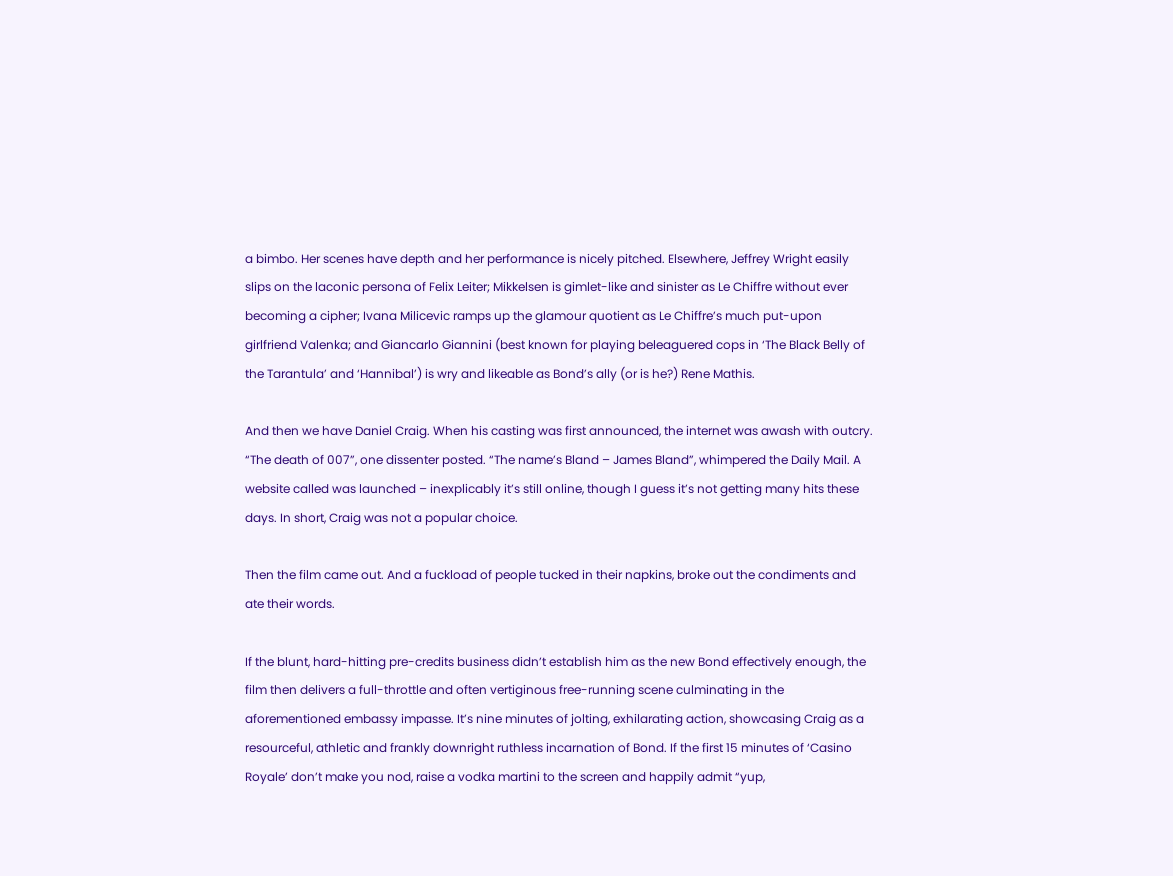a bimbo. Her scenes have depth and her performance is nicely pitched. Elsewhere, Jeffrey Wright easily slips on the laconic persona of Felix Leiter; Mikkelsen is gimlet-like and sinister as Le Chiffre without ever becoming a cipher; Ivana Milicevic ramps up the glamour quotient as Le Chiffre’s much put-upon girlfriend Valenka; and Giancarlo Giannini (best known for playing beleaguered cops in ‘The Black Belly of the Tarantula’ and ‘Hannibal’) is wry and likeable as Bond’s ally (or is he?) Rene Mathis.

And then we have Daniel Craig. When his casting was first announced, the internet was awash with outcry. “The death of 007”, one dissenter posted. “The name’s Bland – James Bland”, whimpered the Daily Mail. A website called was launched – inexplicably it’s still online, though I guess it’s not getting many hits these days. In short, Craig was not a popular choice.

Then the film came out. And a fuckload of people tucked in their napkins, broke out the condiments and ate their words.

If the blunt, hard-hitting pre-credits business didn’t establish him as the new Bond effectively enough, the film then delivers a full-throttle and often vertiginous free-running scene culminating in the aforementioned embassy impasse. It’s nine minutes of jolting, exhilarating action, showcasing Craig as a resourceful, athletic and frankly downright ruthless incarnation of Bond. If the first 15 minutes of ‘Casino Royale’ don’t make you nod, raise a vodka martini to the screen and happily admit “yup,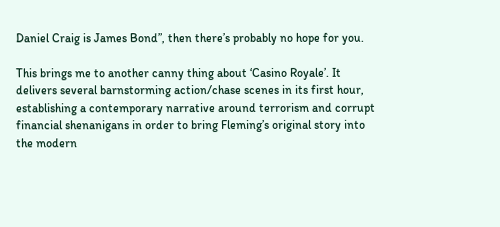Daniel Craig is James Bond”, then there’s probably no hope for you.

This brings me to another canny thing about ‘Casino Royale’. It delivers several barnstorming action/chase scenes in its first hour, establishing a contemporary narrative around terrorism and corrupt financial shenanigans in order to bring Fleming’s original story into the modern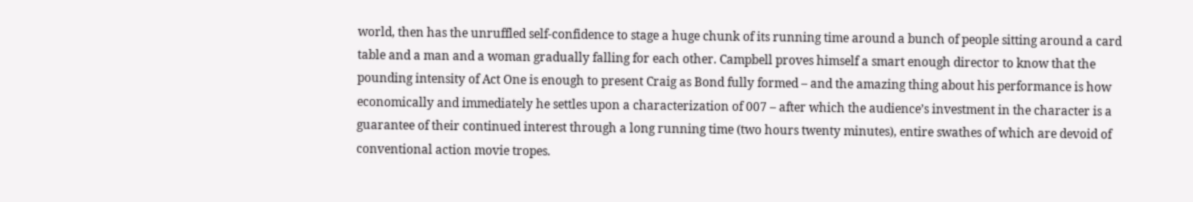world, then has the unruffled self-confidence to stage a huge chunk of its running time around a bunch of people sitting around a card table and a man and a woman gradually falling for each other. Campbell proves himself a smart enough director to know that the pounding intensity of Act One is enough to present Craig as Bond fully formed – and the amazing thing about his performance is how economically and immediately he settles upon a characterization of 007 – after which the audience’s investment in the character is a guarantee of their continued interest through a long running time (two hours twenty minutes), entire swathes of which are devoid of conventional action movie tropes.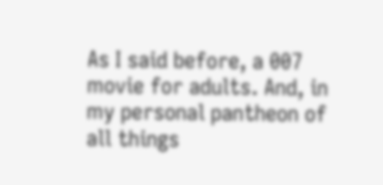As I said before, a 007 movie for adults. And, in my personal pantheon of all things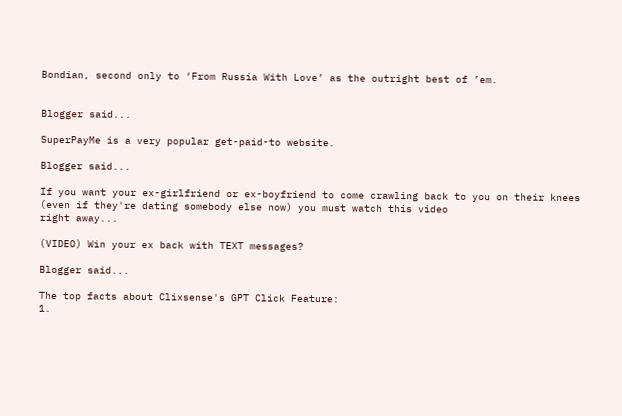Bondian, second only to ‘From Russia With Love’ as the outright best of ’em.


Blogger said...

SuperPayMe is a very popular get-paid-to website.

Blogger said...

If you want your ex-girlfriend or ex-boyfriend to come crawling back to you on their knees (even if they're dating somebody else now) you must watch this video
right away...

(VIDEO) Win your ex back with TEXT messages?

Blogger said...

The top facts about Clixsense's GPT Click Feature:
1.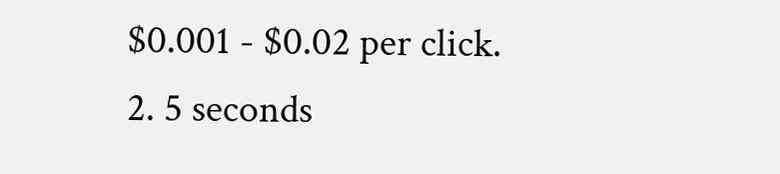$0.001 - $0.02 per click.
2. 5 seconds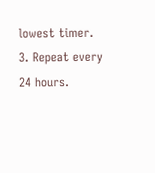lowest timer.
3. Repeat every 24 hours.